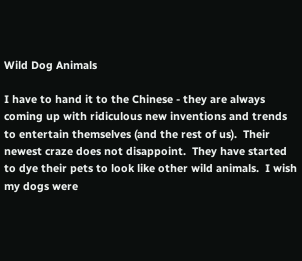Wild Dog Animals

I have to hand it to the Chinese - they are always coming up with ridiculous new inventions and trends to entertain themselves (and the rest of us).  Their newest craze does not disappoint.  They have started to dye their pets to look like other wild animals.  I wish my dogs were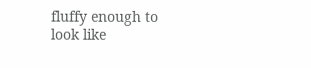fluffy enough to look like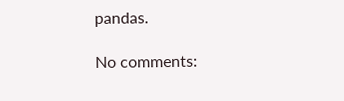pandas.

No comments: